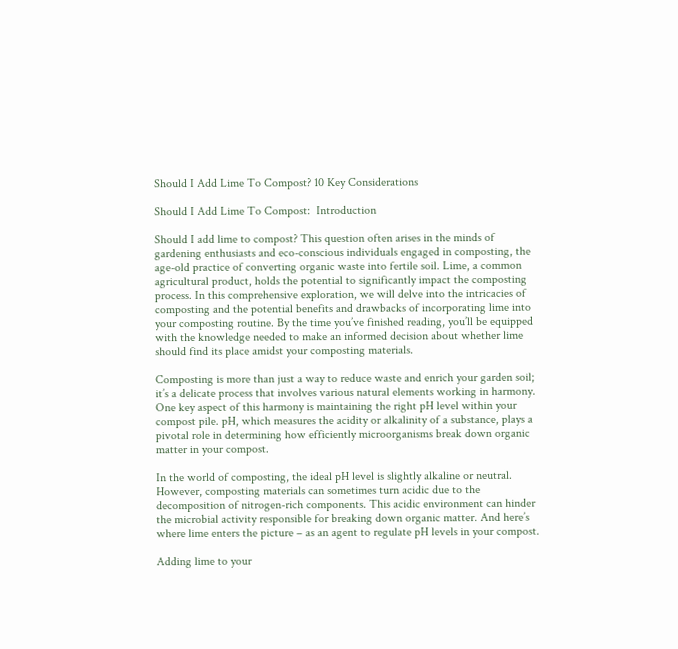Should I Add Lime To Compost? 10 Key Considerations

Should I Add Lime To Compost:  Introduction

Should I add lime to compost? This question often arises in the minds of gardening enthusiasts and eco-conscious individuals engaged in composting, the age-old practice of converting organic waste into fertile soil. Lime, a common agricultural product, holds the potential to significantly impact the composting process. In this comprehensive exploration, we will delve into the intricacies of composting and the potential benefits and drawbacks of incorporating lime into your composting routine. By the time you’ve finished reading, you’ll be equipped with the knowledge needed to make an informed decision about whether lime should find its place amidst your composting materials.

Composting is more than just a way to reduce waste and enrich your garden soil; it’s a delicate process that involves various natural elements working in harmony. One key aspect of this harmony is maintaining the right pH level within your compost pile. pH, which measures the acidity or alkalinity of a substance, plays a pivotal role in determining how efficiently microorganisms break down organic matter in your compost.

In the world of composting, the ideal pH level is slightly alkaline or neutral. However, composting materials can sometimes turn acidic due to the decomposition of nitrogen-rich components. This acidic environment can hinder the microbial activity responsible for breaking down organic matter. And here’s where lime enters the picture – as an agent to regulate pH levels in your compost.

Adding lime to your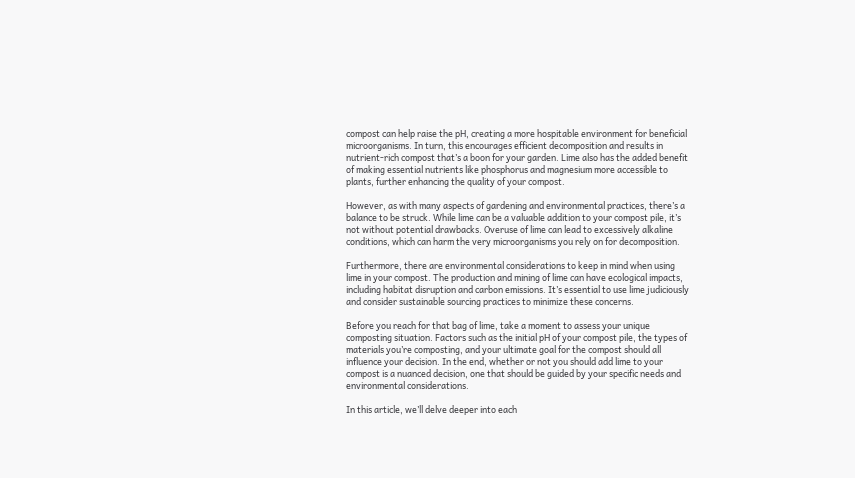compost can help raise the pH, creating a more hospitable environment for beneficial microorganisms. In turn, this encourages efficient decomposition and results in nutrient-rich compost that’s a boon for your garden. Lime also has the added benefit of making essential nutrients like phosphorus and magnesium more accessible to plants, further enhancing the quality of your compost.

However, as with many aspects of gardening and environmental practices, there’s a balance to be struck. While lime can be a valuable addition to your compost pile, it’s not without potential drawbacks. Overuse of lime can lead to excessively alkaline conditions, which can harm the very microorganisms you rely on for decomposition.

Furthermore, there are environmental considerations to keep in mind when using lime in your compost. The production and mining of lime can have ecological impacts, including habitat disruption and carbon emissions. It’s essential to use lime judiciously and consider sustainable sourcing practices to minimize these concerns.

Before you reach for that bag of lime, take a moment to assess your unique composting situation. Factors such as the initial pH of your compost pile, the types of materials you’re composting, and your ultimate goal for the compost should all influence your decision. In the end, whether or not you should add lime to your compost is a nuanced decision, one that should be guided by your specific needs and environmental considerations.

In this article, we’ll delve deeper into each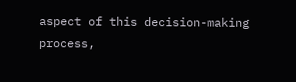aspect of this decision-making process,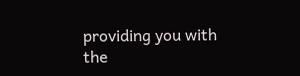providing you with the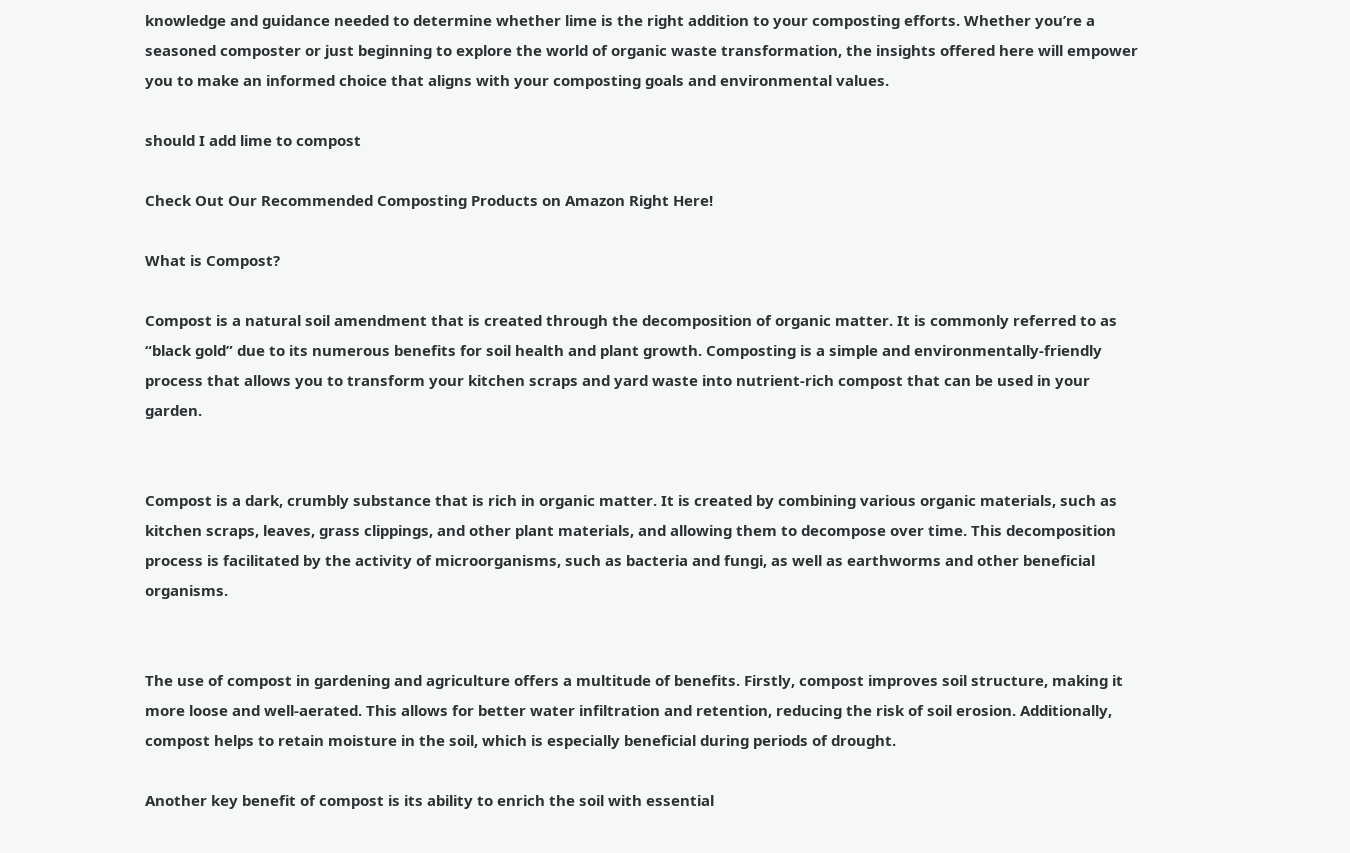knowledge and guidance needed to determine whether lime is the right addition to your composting efforts. Whether you’re a seasoned composter or just beginning to explore the world of organic waste transformation, the insights offered here will empower you to make an informed choice that aligns with your composting goals and environmental values.

should I add lime to compost

Check Out Our Recommended Composting Products on Amazon Right Here!

What is Compost?

Compost is a natural soil amendment that is created through the decomposition of organic matter. It is commonly referred to as “black gold” due to its numerous benefits for soil health and plant growth. Composting is a simple and environmentally-friendly process that allows you to transform your kitchen scraps and yard waste into nutrient-rich compost that can be used in your garden.


Compost is a dark, crumbly substance that is rich in organic matter. It is created by combining various organic materials, such as kitchen scraps, leaves, grass clippings, and other plant materials, and allowing them to decompose over time. This decomposition process is facilitated by the activity of microorganisms, such as bacteria and fungi, as well as earthworms and other beneficial organisms.


The use of compost in gardening and agriculture offers a multitude of benefits. Firstly, compost improves soil structure, making it more loose and well-aerated. This allows for better water infiltration and retention, reducing the risk of soil erosion. Additionally, compost helps to retain moisture in the soil, which is especially beneficial during periods of drought.

Another key benefit of compost is its ability to enrich the soil with essential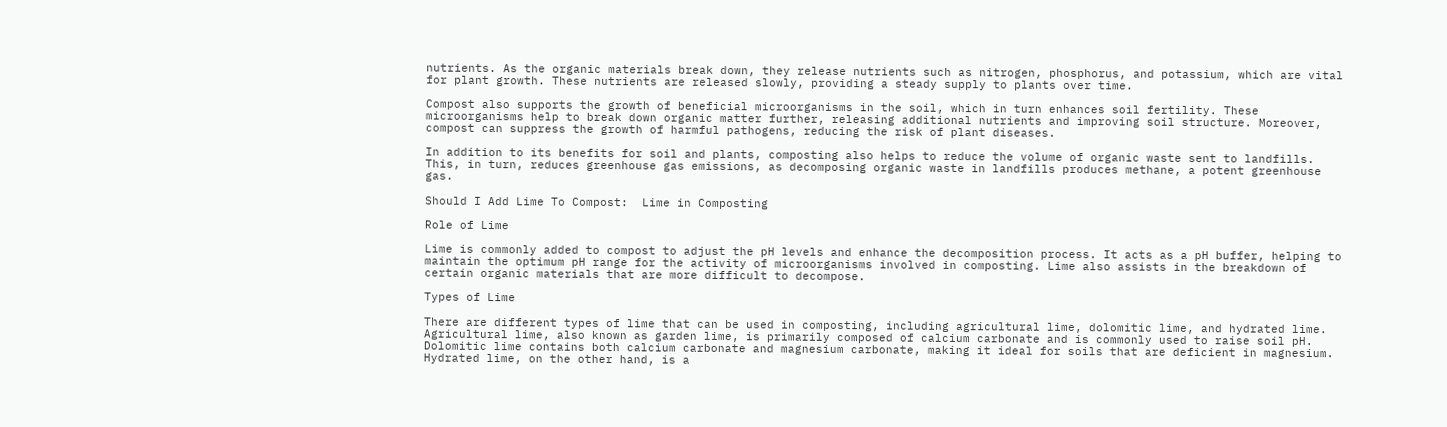nutrients. As the organic materials break down, they release nutrients such as nitrogen, phosphorus, and potassium, which are vital for plant growth. These nutrients are released slowly, providing a steady supply to plants over time.

Compost also supports the growth of beneficial microorganisms in the soil, which in turn enhances soil fertility. These microorganisms help to break down organic matter further, releasing additional nutrients and improving soil structure. Moreover, compost can suppress the growth of harmful pathogens, reducing the risk of plant diseases.

In addition to its benefits for soil and plants, composting also helps to reduce the volume of organic waste sent to landfills. This, in turn, reduces greenhouse gas emissions, as decomposing organic waste in landfills produces methane, a potent greenhouse gas.

Should I Add Lime To Compost:  Lime in Composting

Role of Lime

Lime is commonly added to compost to adjust the pH levels and enhance the decomposition process. It acts as a pH buffer, helping to maintain the optimum pH range for the activity of microorganisms involved in composting. Lime also assists in the breakdown of certain organic materials that are more difficult to decompose.

Types of Lime

There are different types of lime that can be used in composting, including agricultural lime, dolomitic lime, and hydrated lime. Agricultural lime, also known as garden lime, is primarily composed of calcium carbonate and is commonly used to raise soil pH. Dolomitic lime contains both calcium carbonate and magnesium carbonate, making it ideal for soils that are deficient in magnesium. Hydrated lime, on the other hand, is a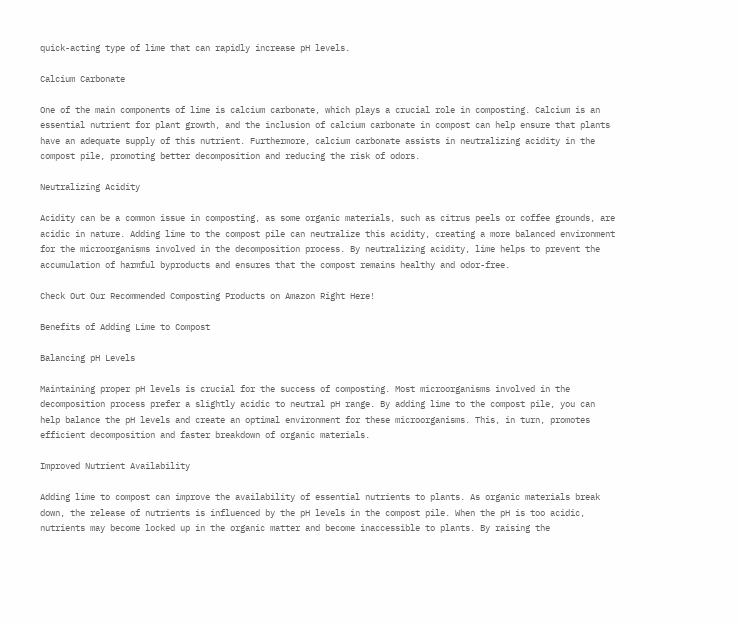quick-acting type of lime that can rapidly increase pH levels.

Calcium Carbonate

One of the main components of lime is calcium carbonate, which plays a crucial role in composting. Calcium is an essential nutrient for plant growth, and the inclusion of calcium carbonate in compost can help ensure that plants have an adequate supply of this nutrient. Furthermore, calcium carbonate assists in neutralizing acidity in the compost pile, promoting better decomposition and reducing the risk of odors.

Neutralizing Acidity

Acidity can be a common issue in composting, as some organic materials, such as citrus peels or coffee grounds, are acidic in nature. Adding lime to the compost pile can neutralize this acidity, creating a more balanced environment for the microorganisms involved in the decomposition process. By neutralizing acidity, lime helps to prevent the accumulation of harmful byproducts and ensures that the compost remains healthy and odor-free.

Check Out Our Recommended Composting Products on Amazon Right Here!

Benefits of Adding Lime to Compost

Balancing pH Levels

Maintaining proper pH levels is crucial for the success of composting. Most microorganisms involved in the decomposition process prefer a slightly acidic to neutral pH range. By adding lime to the compost pile, you can help balance the pH levels and create an optimal environment for these microorganisms. This, in turn, promotes efficient decomposition and faster breakdown of organic materials.

Improved Nutrient Availability

Adding lime to compost can improve the availability of essential nutrients to plants. As organic materials break down, the release of nutrients is influenced by the pH levels in the compost pile. When the pH is too acidic, nutrients may become locked up in the organic matter and become inaccessible to plants. By raising the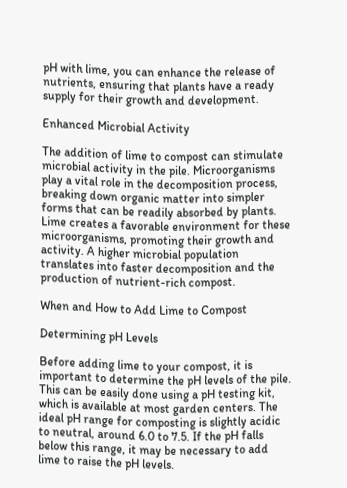pH with lime, you can enhance the release of nutrients, ensuring that plants have a ready supply for their growth and development.

Enhanced Microbial Activity

The addition of lime to compost can stimulate microbial activity in the pile. Microorganisms play a vital role in the decomposition process, breaking down organic matter into simpler forms that can be readily absorbed by plants. Lime creates a favorable environment for these microorganisms, promoting their growth and activity. A higher microbial population translates into faster decomposition and the production of nutrient-rich compost.

When and How to Add Lime to Compost

Determining pH Levels

Before adding lime to your compost, it is important to determine the pH levels of the pile. This can be easily done using a pH testing kit, which is available at most garden centers. The ideal pH range for composting is slightly acidic to neutral, around 6.0 to 7.5. If the pH falls below this range, it may be necessary to add lime to raise the pH levels.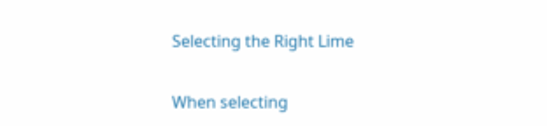Selecting the Right Lime

When selecting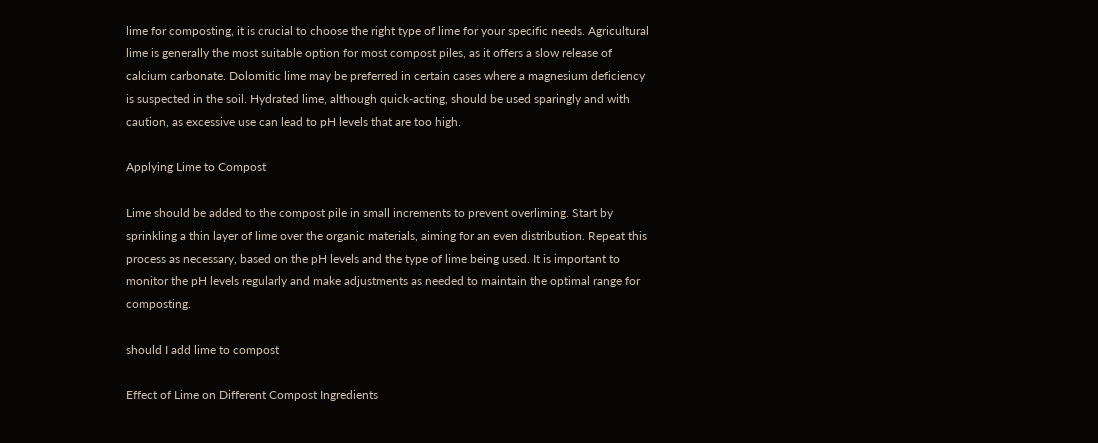lime for composting, it is crucial to choose the right type of lime for your specific needs. Agricultural lime is generally the most suitable option for most compost piles, as it offers a slow release of calcium carbonate. Dolomitic lime may be preferred in certain cases where a magnesium deficiency is suspected in the soil. Hydrated lime, although quick-acting, should be used sparingly and with caution, as excessive use can lead to pH levels that are too high.

Applying Lime to Compost

Lime should be added to the compost pile in small increments to prevent overliming. Start by sprinkling a thin layer of lime over the organic materials, aiming for an even distribution. Repeat this process as necessary, based on the pH levels and the type of lime being used. It is important to monitor the pH levels regularly and make adjustments as needed to maintain the optimal range for composting.

should I add lime to compost

Effect of Lime on Different Compost Ingredients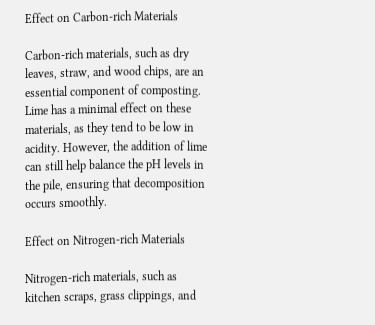Effect on Carbon-rich Materials

Carbon-rich materials, such as dry leaves, straw, and wood chips, are an essential component of composting. Lime has a minimal effect on these materials, as they tend to be low in acidity. However, the addition of lime can still help balance the pH levels in the pile, ensuring that decomposition occurs smoothly.

Effect on Nitrogen-rich Materials

Nitrogen-rich materials, such as kitchen scraps, grass clippings, and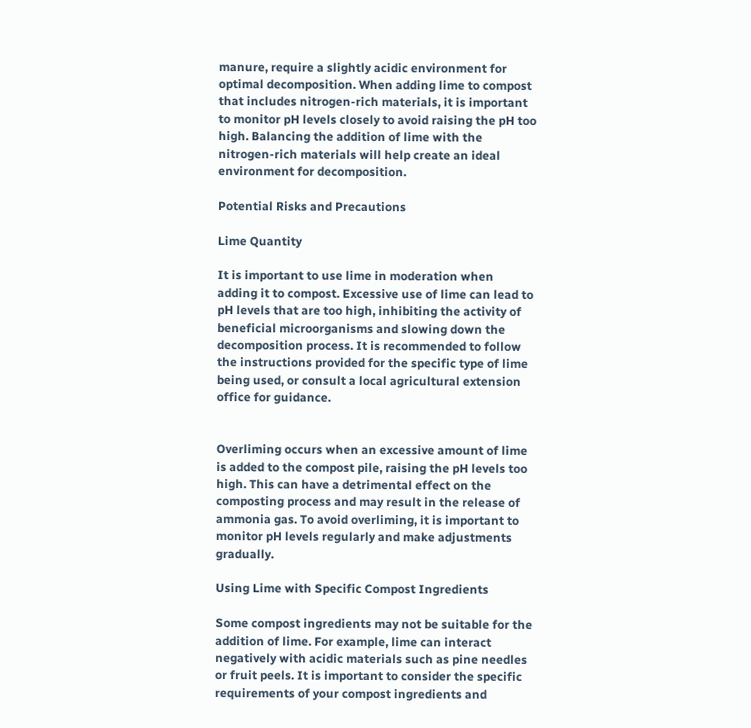manure, require a slightly acidic environment for optimal decomposition. When adding lime to compost that includes nitrogen-rich materials, it is important to monitor pH levels closely to avoid raising the pH too high. Balancing the addition of lime with the nitrogen-rich materials will help create an ideal environment for decomposition.

Potential Risks and Precautions

Lime Quantity

It is important to use lime in moderation when adding it to compost. Excessive use of lime can lead to pH levels that are too high, inhibiting the activity of beneficial microorganisms and slowing down the decomposition process. It is recommended to follow the instructions provided for the specific type of lime being used, or consult a local agricultural extension office for guidance.


Overliming occurs when an excessive amount of lime is added to the compost pile, raising the pH levels too high. This can have a detrimental effect on the composting process and may result in the release of ammonia gas. To avoid overliming, it is important to monitor pH levels regularly and make adjustments gradually.

Using Lime with Specific Compost Ingredients

Some compost ingredients may not be suitable for the addition of lime. For example, lime can interact negatively with acidic materials such as pine needles or fruit peels. It is important to consider the specific requirements of your compost ingredients and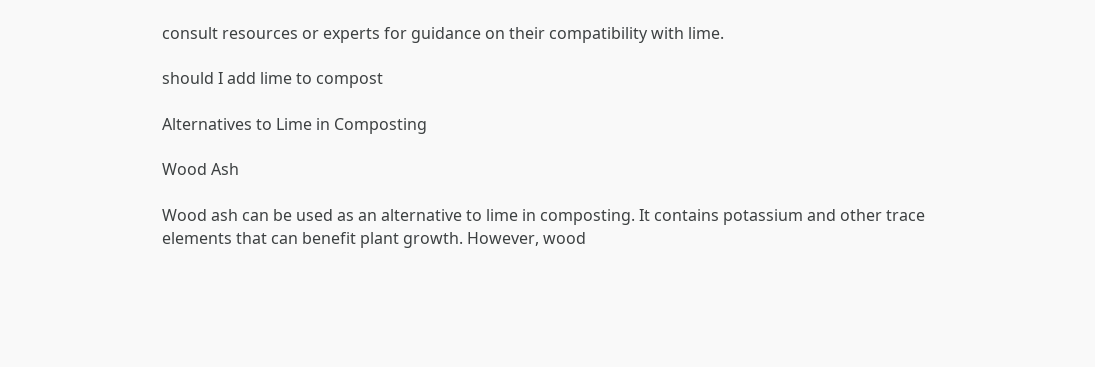consult resources or experts for guidance on their compatibility with lime.

should I add lime to compost

Alternatives to Lime in Composting

Wood Ash

Wood ash can be used as an alternative to lime in composting. It contains potassium and other trace elements that can benefit plant growth. However, wood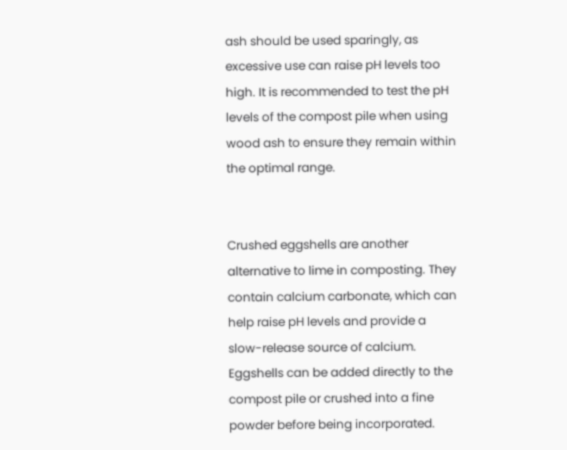ash should be used sparingly, as excessive use can raise pH levels too high. It is recommended to test the pH levels of the compost pile when using wood ash to ensure they remain within the optimal range.


Crushed eggshells are another alternative to lime in composting. They contain calcium carbonate, which can help raise pH levels and provide a slow-release source of calcium. Eggshells can be added directly to the compost pile or crushed into a fine powder before being incorporated.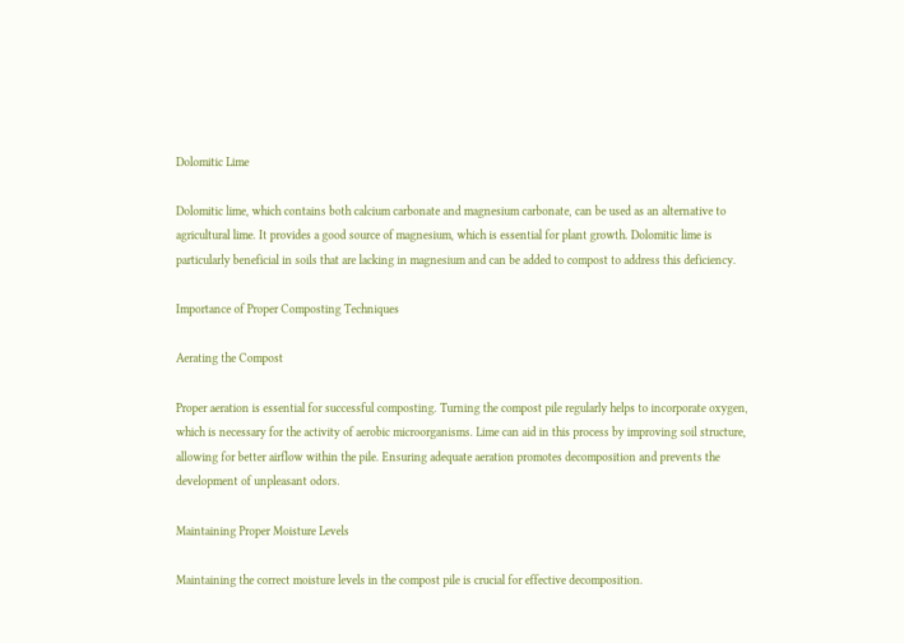Dolomitic Lime

Dolomitic lime, which contains both calcium carbonate and magnesium carbonate, can be used as an alternative to agricultural lime. It provides a good source of magnesium, which is essential for plant growth. Dolomitic lime is particularly beneficial in soils that are lacking in magnesium and can be added to compost to address this deficiency.

Importance of Proper Composting Techniques

Aerating the Compost

Proper aeration is essential for successful composting. Turning the compost pile regularly helps to incorporate oxygen, which is necessary for the activity of aerobic microorganisms. Lime can aid in this process by improving soil structure, allowing for better airflow within the pile. Ensuring adequate aeration promotes decomposition and prevents the development of unpleasant odors.

Maintaining Proper Moisture Levels

Maintaining the correct moisture levels in the compost pile is crucial for effective decomposition.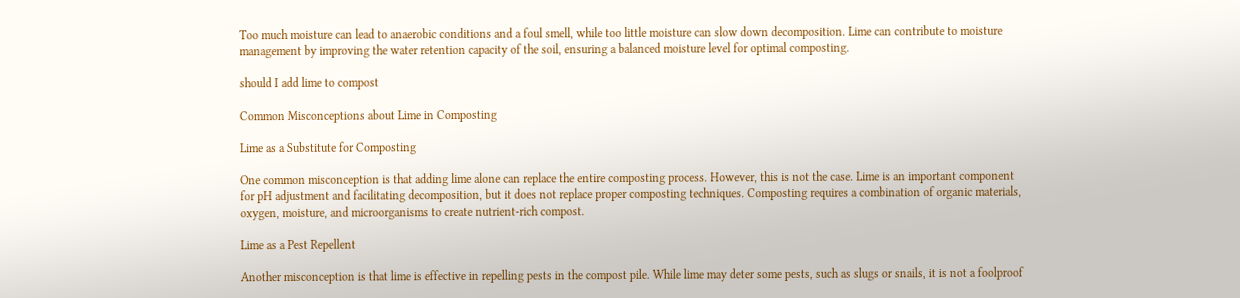Too much moisture can lead to anaerobic conditions and a foul smell, while too little moisture can slow down decomposition. Lime can contribute to moisture management by improving the water retention capacity of the soil, ensuring a balanced moisture level for optimal composting.

should I add lime to compost

Common Misconceptions about Lime in Composting

Lime as a Substitute for Composting

One common misconception is that adding lime alone can replace the entire composting process. However, this is not the case. Lime is an important component for pH adjustment and facilitating decomposition, but it does not replace proper composting techniques. Composting requires a combination of organic materials, oxygen, moisture, and microorganisms to create nutrient-rich compost.

Lime as a Pest Repellent

Another misconception is that lime is effective in repelling pests in the compost pile. While lime may deter some pests, such as slugs or snails, it is not a foolproof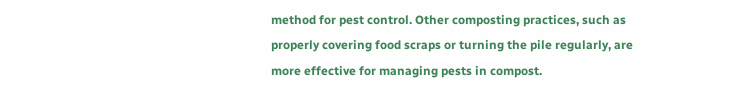method for pest control. Other composting practices, such as properly covering food scraps or turning the pile regularly, are more effective for managing pests in compost.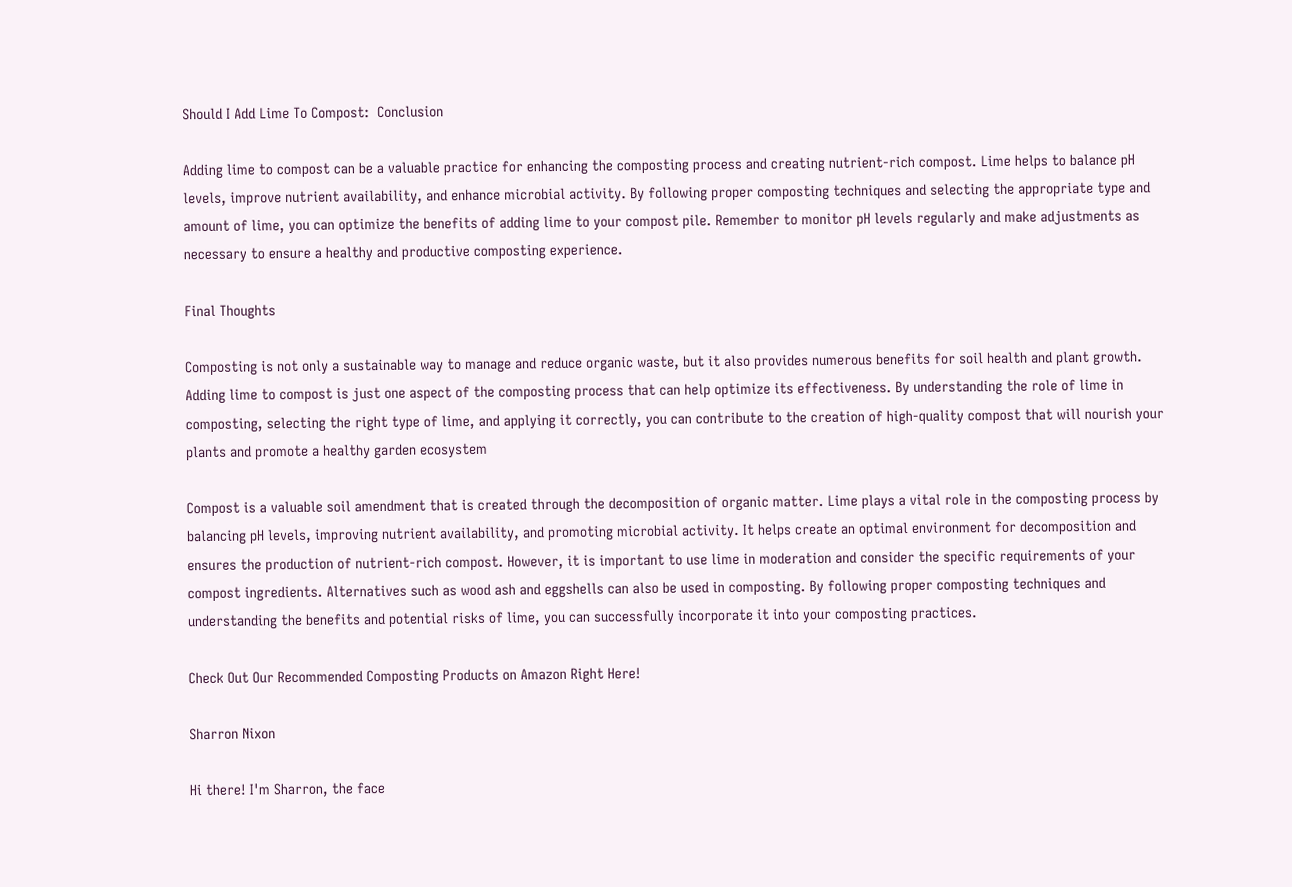Should I Add Lime To Compost:  Conclusion

Adding lime to compost can be a valuable practice for enhancing the composting process and creating nutrient-rich compost. Lime helps to balance pH levels, improve nutrient availability, and enhance microbial activity. By following proper composting techniques and selecting the appropriate type and amount of lime, you can optimize the benefits of adding lime to your compost pile. Remember to monitor pH levels regularly and make adjustments as necessary to ensure a healthy and productive composting experience.

Final Thoughts

Composting is not only a sustainable way to manage and reduce organic waste, but it also provides numerous benefits for soil health and plant growth. Adding lime to compost is just one aspect of the composting process that can help optimize its effectiveness. By understanding the role of lime in composting, selecting the right type of lime, and applying it correctly, you can contribute to the creation of high-quality compost that will nourish your plants and promote a healthy garden ecosystem

Compost is a valuable soil amendment that is created through the decomposition of organic matter. Lime plays a vital role in the composting process by balancing pH levels, improving nutrient availability, and promoting microbial activity. It helps create an optimal environment for decomposition and ensures the production of nutrient-rich compost. However, it is important to use lime in moderation and consider the specific requirements of your compost ingredients. Alternatives such as wood ash and eggshells can also be used in composting. By following proper composting techniques and understanding the benefits and potential risks of lime, you can successfully incorporate it into your composting practices.

Check Out Our Recommended Composting Products on Amazon Right Here!

Sharron Nixon

Hi there! I'm Sharron, the face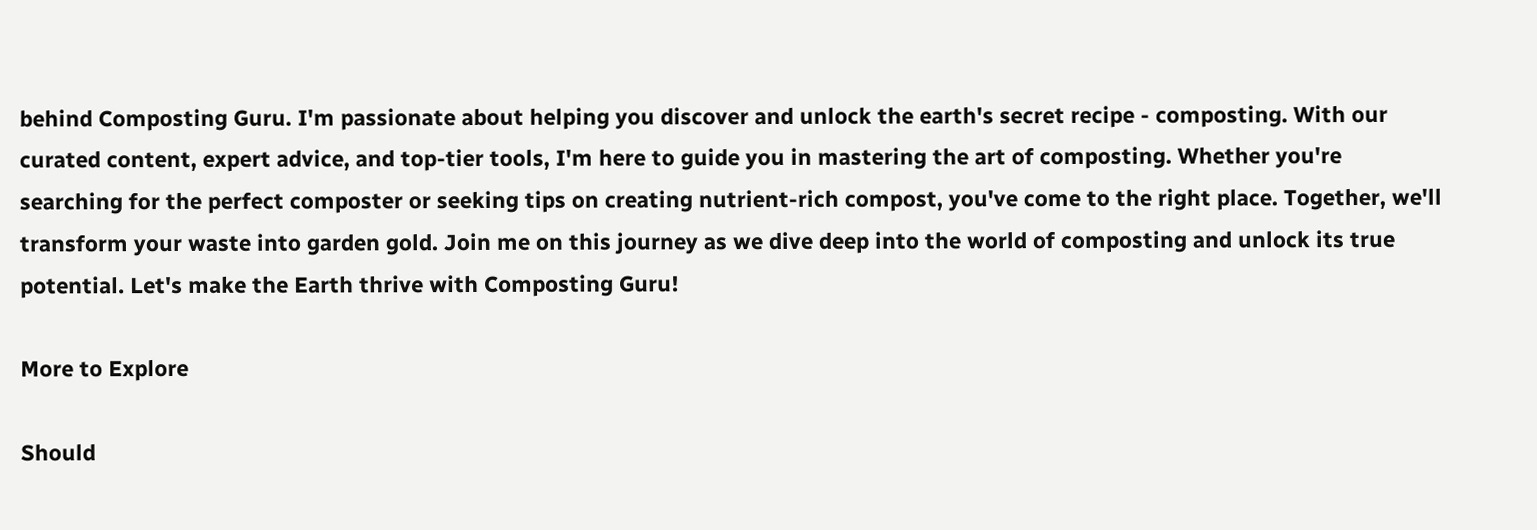behind Composting Guru. I'm passionate about helping you discover and unlock the earth's secret recipe - composting. With our curated content, expert advice, and top-tier tools, I'm here to guide you in mastering the art of composting. Whether you're searching for the perfect composter or seeking tips on creating nutrient-rich compost, you've come to the right place. Together, we'll transform your waste into garden gold. Join me on this journey as we dive deep into the world of composting and unlock its true potential. Let's make the Earth thrive with Composting Guru!

More to Explore

Should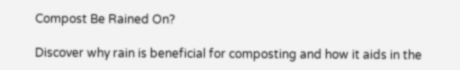Compost Be Rained On?

Discover why rain is beneficial for composting and how it aids in the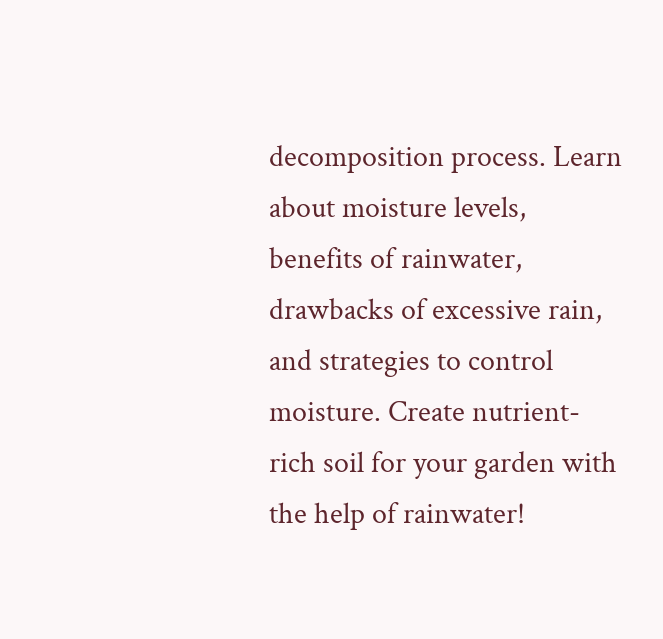decomposition process. Learn about moisture levels, benefits of rainwater, drawbacks of excessive rain, and strategies to control moisture. Create nutrient-rich soil for your garden with the help of rainwater!